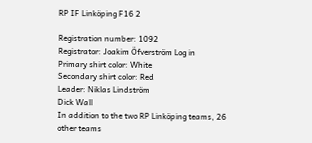RP IF Linköping F16 2

Registration number: 1092
Registrator: Joakim Öfverström Log in
Primary shirt color: White
Secondary shirt color: Red
Leader: Niklas Lindström
Dick Wall
In addition to the two RP Linköping teams, 26 other teams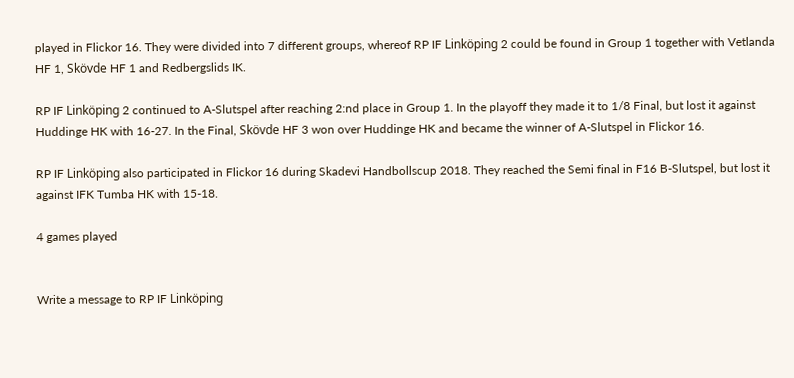played in Flickor 16. They were divided into 7 different groups, whereof RP IF Linköping 2 could be found in Group 1 together with Vetlanda HF 1, Skövde HF 1 and Redbergslids IK.

RP IF Linköping 2 continued to A-Slutspel after reaching 2:nd place in Group 1. In the playoff they made it to 1/8 Final, but lost it against Huddinge HK with 16-27. In the Final, Skövde HF 3 won over Huddinge HK and became the winner of A-Slutspel in Flickor 16.

RP IF Linköping also participated in Flickor 16 during Skadevi Handbollscup 2018. They reached the Semi final in F16 B-Slutspel, but lost it against IFK Tumba HK with 15-18.

4 games played


Write a message to RP IF Linköping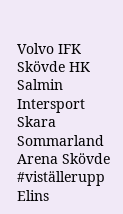Volvo IFK Skövde HK Salmin Intersport Skara Sommarland Arena Skövde #viställerupp Elins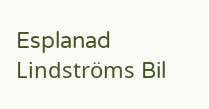Esplanad Lindströms Bil